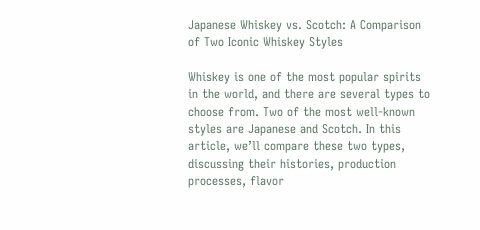Japanese Whiskey vs. Scotch: A Comparison of Two Iconic Whiskey Styles

Whiskey is one of the most popular spirits in the world, and there are several types to choose from. Two of the most well-known styles are Japanese and Scotch. In this article, we’ll compare these two types, discussing their histories, production processes, flavor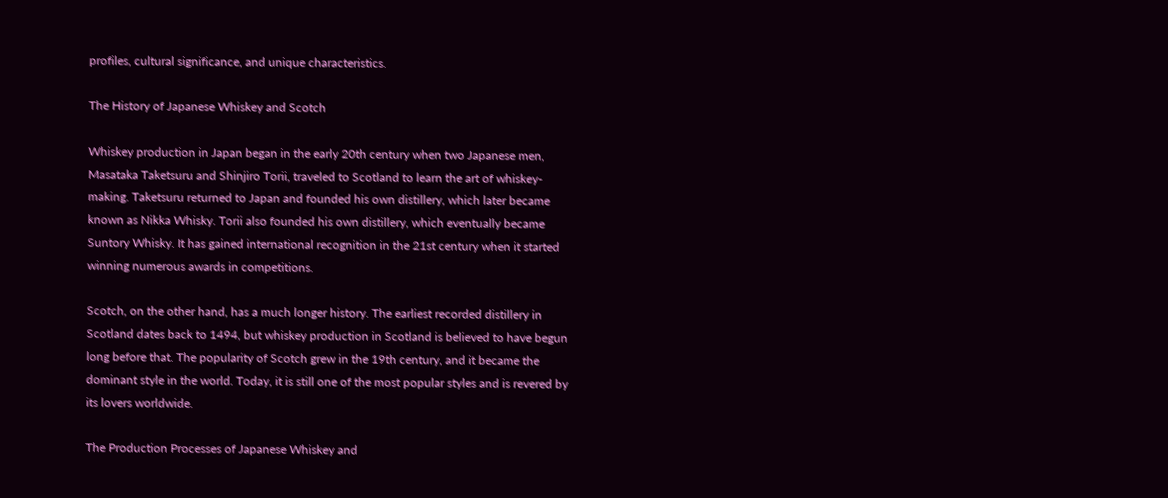profiles, cultural significance, and unique characteristics.

The History of Japanese Whiskey and Scotch

Whiskey production in Japan began in the early 20th century when two Japanese men, Masataka Taketsuru and Shinjiro Torii, traveled to Scotland to learn the art of whiskey-making. Taketsuru returned to Japan and founded his own distillery, which later became known as Nikka Whisky. Torii also founded his own distillery, which eventually became Suntory Whisky. It has gained international recognition in the 21st century when it started winning numerous awards in competitions.

Scotch, on the other hand, has a much longer history. The earliest recorded distillery in Scotland dates back to 1494, but whiskey production in Scotland is believed to have begun long before that. The popularity of Scotch grew in the 19th century, and it became the dominant style in the world. Today, it is still one of the most popular styles and is revered by its lovers worldwide.

The Production Processes of Japanese Whiskey and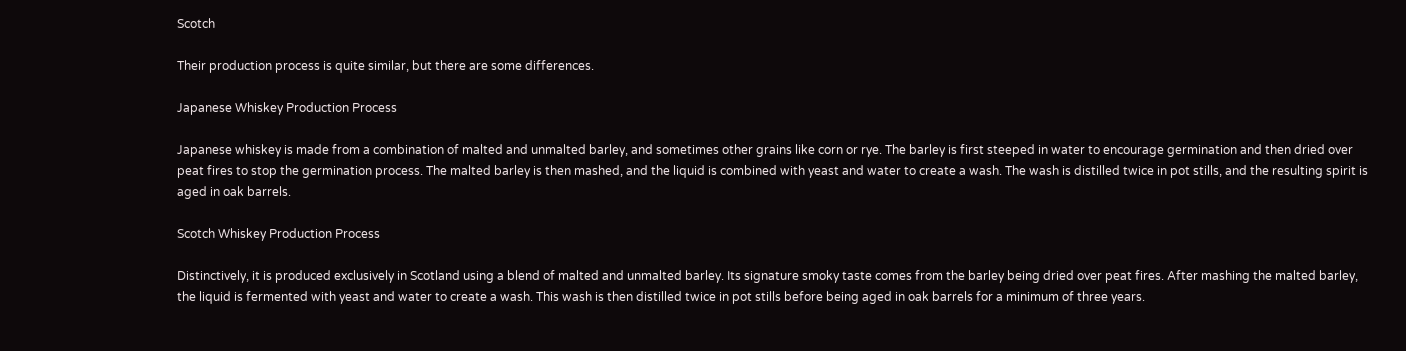Scotch

Their production process is quite similar, but there are some differences.

Japanese Whiskey Production Process

Japanese whiskey is made from a combination of malted and unmalted barley, and sometimes other grains like corn or rye. The barley is first steeped in water to encourage germination and then dried over peat fires to stop the germination process. The malted barley is then mashed, and the liquid is combined with yeast and water to create a wash. The wash is distilled twice in pot stills, and the resulting spirit is aged in oak barrels.

Scotch Whiskey Production Process

Distinctively, it is produced exclusively in Scotland using a blend of malted and unmalted barley. Its signature smoky taste comes from the barley being dried over peat fires. After mashing the malted barley, the liquid is fermented with yeast and water to create a wash. This wash is then distilled twice in pot stills before being aged in oak barrels for a minimum of three years.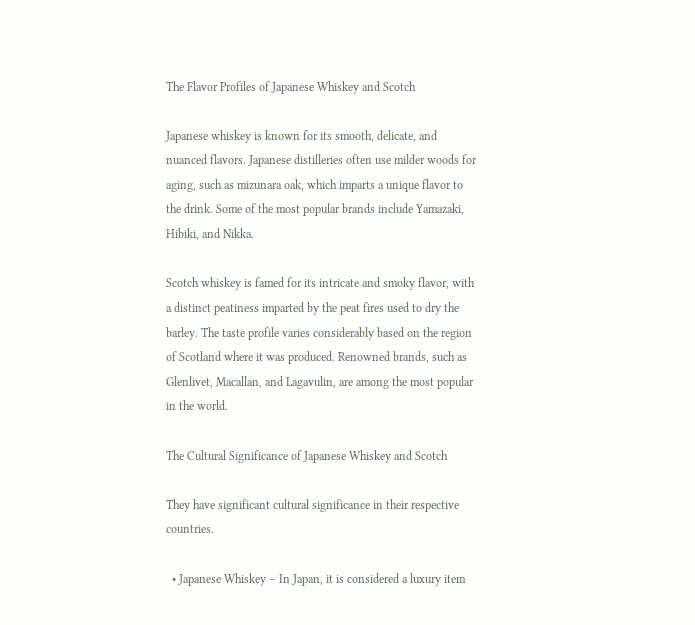The Flavor Profiles of Japanese Whiskey and Scotch

Japanese whiskey is known for its smooth, delicate, and nuanced flavors. Japanese distilleries often use milder woods for aging, such as mizunara oak, which imparts a unique flavor to the drink. Some of the most popular brands include Yamazaki, Hibiki, and Nikka.

Scotch whiskey is famed for its intricate and smoky flavor, with a distinct peatiness imparted by the peat fires used to dry the barley. The taste profile varies considerably based on the region of Scotland where it was produced. Renowned brands, such as Glenlivet, Macallan, and Lagavulin, are among the most popular in the world.

The Cultural Significance of Japanese Whiskey and Scotch

They have significant cultural significance in their respective countries.

  • Japanese Whiskey – In Japan, it is considered a luxury item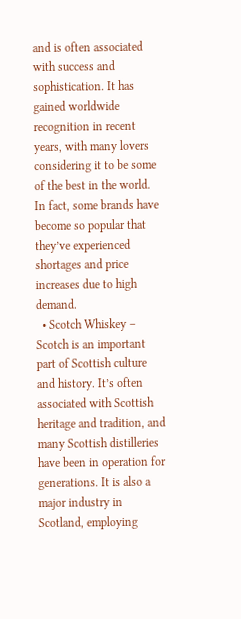and is often associated with success and sophistication. It has gained worldwide recognition in recent years, with many lovers considering it to be some of the best in the world. In fact, some brands have become so popular that they’ve experienced shortages and price increases due to high demand.
  • Scotch Whiskey – Scotch is an important part of Scottish culture and history. It’s often associated with Scottish heritage and tradition, and many Scottish distilleries have been in operation for generations. It is also a major industry in Scotland, employing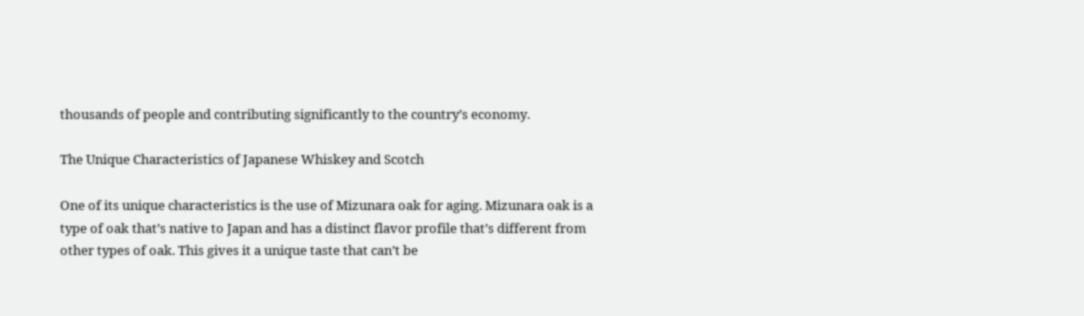thousands of people and contributing significantly to the country’s economy.

The Unique Characteristics of Japanese Whiskey and Scotch

One of its unique characteristics is the use of Mizunara oak for aging. Mizunara oak is a type of oak that’s native to Japan and has a distinct flavor profile that’s different from other types of oak. This gives it a unique taste that can’t be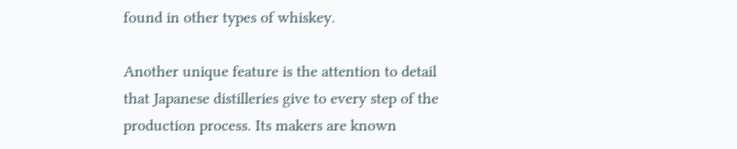found in other types of whiskey.

Another unique feature is the attention to detail that Japanese distilleries give to every step of the production process. Its makers are known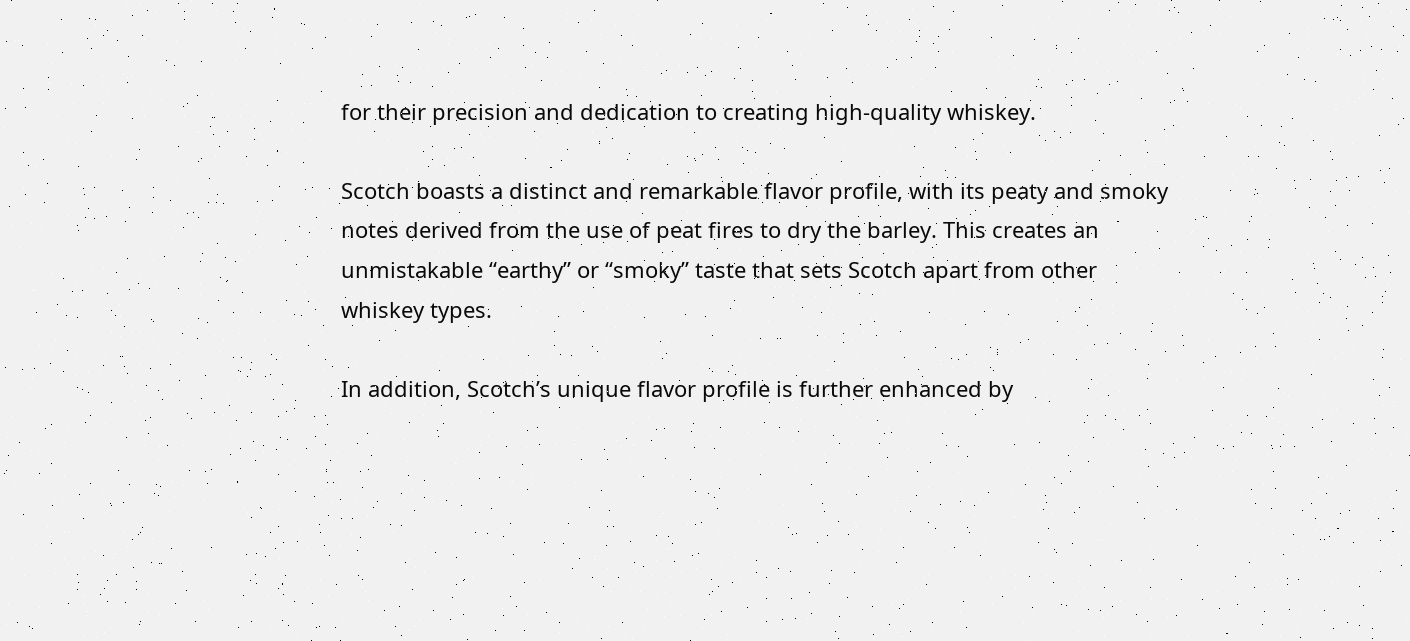for their precision and dedication to creating high-quality whiskey.

Scotch boasts a distinct and remarkable flavor profile, with its peaty and smoky notes derived from the use of peat fires to dry the barley. This creates an unmistakable “earthy” or “smoky” taste that sets Scotch apart from other whiskey types.

In addition, Scotch’s unique flavor profile is further enhanced by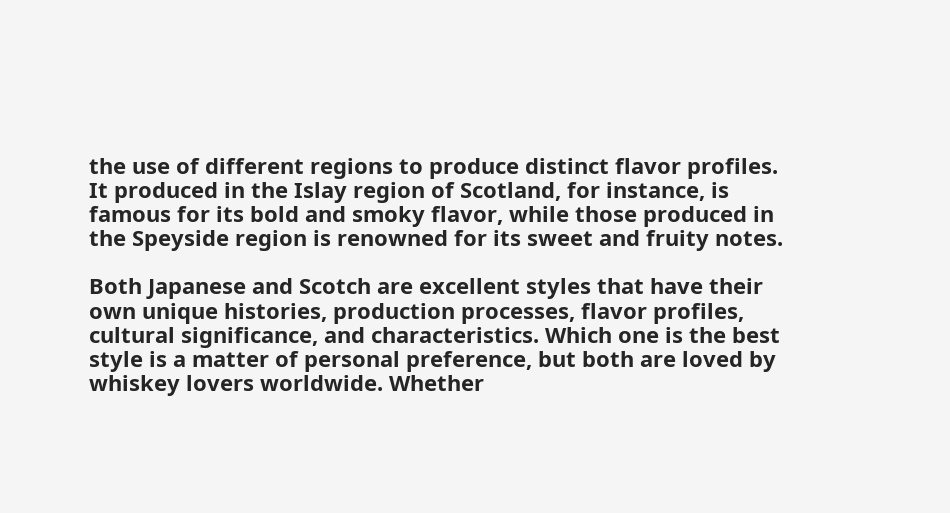the use of different regions to produce distinct flavor profiles. It produced in the Islay region of Scotland, for instance, is famous for its bold and smoky flavor, while those produced in the Speyside region is renowned for its sweet and fruity notes.

Both Japanese and Scotch are excellent styles that have their own unique histories, production processes, flavor profiles, cultural significance, and characteristics. Which one is the best style is a matter of personal preference, but both are loved by whiskey lovers worldwide. Whether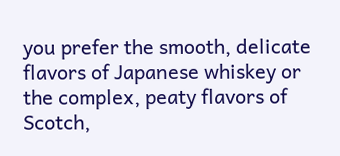you prefer the smooth, delicate flavors of Japanese whiskey or the complex, peaty flavors of Scotch,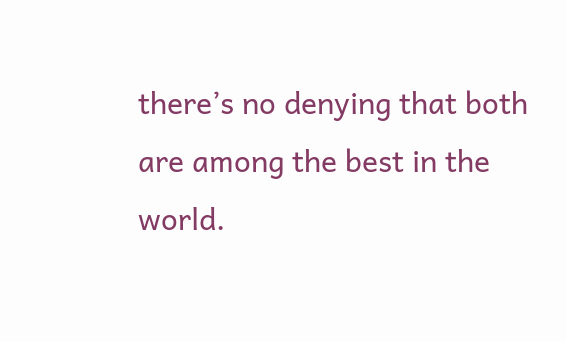there’s no denying that both are among the best in the world.